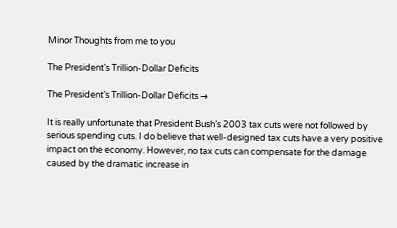Minor Thoughts from me to you

The President’s Trillion-Dollar Deficits

The President’s Trillion-Dollar Deficits →

It is really unfortunate that President Bush’s 2003 tax cuts were not followed by serious spending cuts. I do believe that well-designed tax cuts have a very positive impact on the economy. However, no tax cuts can compensate for the damage caused by the dramatic increase in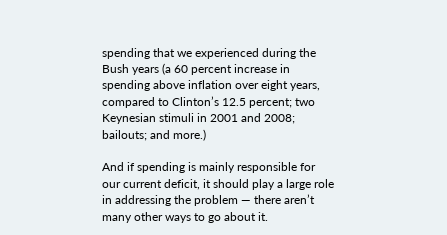spending that we experienced during the Bush years (a 60 percent increase in spending above inflation over eight years, compared to Clinton’s 12.5 percent; two Keynesian stimuli in 2001 and 2008; bailouts; and more.)

And if spending is mainly responsible for our current deficit, it should play a large role in addressing the problem — there aren’t many other ways to go about it.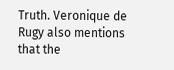Truth. Veronique de Rugy also mentions that the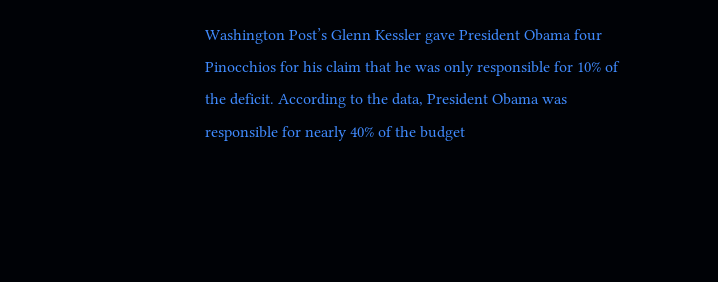Washington Post’s Glenn Kessler gave President Obama four Pinocchios for his claim that he was only responsible for 10% of the deficit. According to the data, President Obama was responsible for nearly 40% of the budget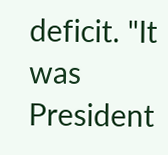deficit. "It was President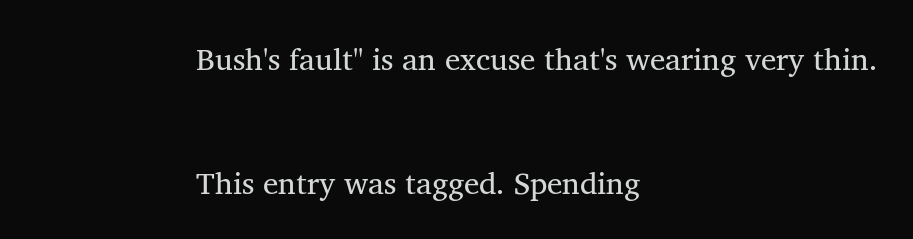Bush's fault" is an excuse that's wearing very thin.

This entry was tagged. Spending